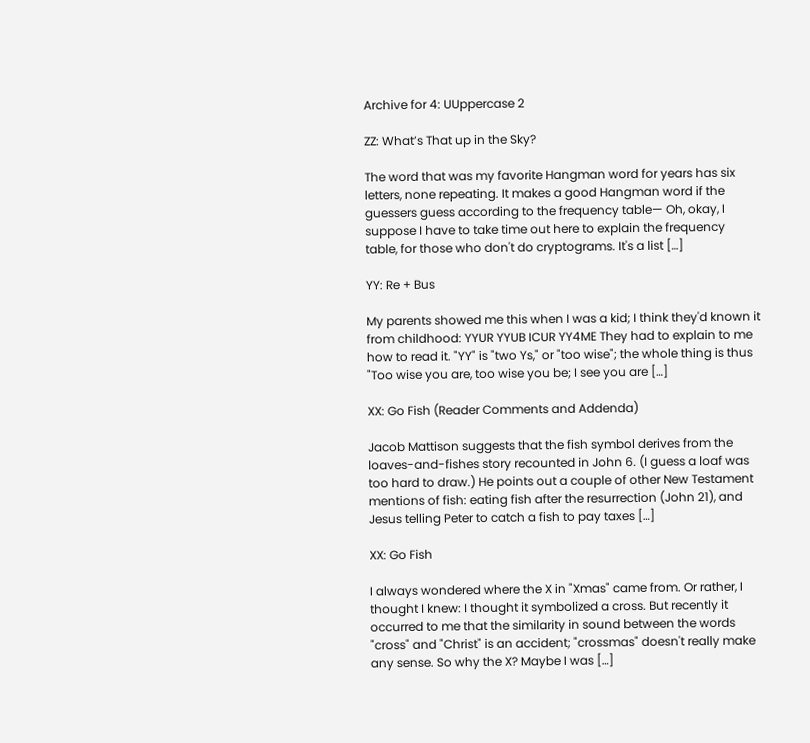Archive for 4: UUppercase 2

ZZ: What’s That up in the Sky?

The word that was my favorite Hangman word for years has six letters, none repeating. It makes a good Hangman word if the guessers guess according to the frequency table— Oh, okay, I suppose I have to take time out here to explain the frequency table, for those who don't do cryptograms. It's a list […]

YY: Re + Bus

My parents showed me this when I was a kid; I think they'd known it from childhood: YYUR YYUB ICUR YY4ME They had to explain to me how to read it. "YY" is "two Ys," or "too wise"; the whole thing is thus "Too wise you are, too wise you be; I see you are […]

XX: Go Fish (Reader Comments and Addenda)

Jacob Mattison suggests that the fish symbol derives from the loaves-and-fishes story recounted in John 6. (I guess a loaf was too hard to draw.) He points out a couple of other New Testament mentions of fish: eating fish after the resurrection (John 21), and Jesus telling Peter to catch a fish to pay taxes […]

XX: Go Fish

I always wondered where the X in "Xmas" came from. Or rather, I thought I knew: I thought it symbolized a cross. But recently it occurred to me that the similarity in sound between the words "cross" and "Christ" is an accident; "crossmas" doesn't really make any sense. So why the X? Maybe I was […]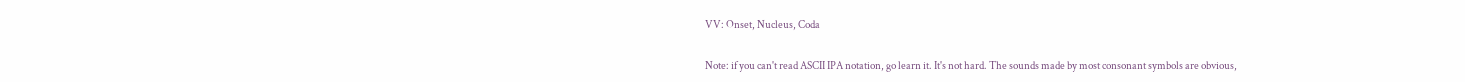VV: Onset, Nucleus, Coda

Note: if you can't read ASCII IPA notation, go learn it. It's not hard. The sounds made by most consonant symbols are obvious,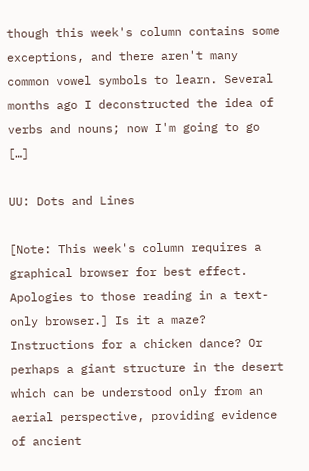though this week's column contains some exceptions, and there aren't many common vowel symbols to learn. Several months ago I deconstructed the idea of verbs and nouns; now I'm going to go […]

UU: Dots and Lines

[Note: This week's column requires a graphical browser for best effect. Apologies to those reading in a text-only browser.] Is it a maze? Instructions for a chicken dance? Or perhaps a giant structure in the desert which can be understood only from an aerial perspective, providing evidence of ancient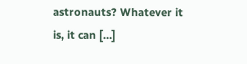astronauts? Whatever it is, it can […]